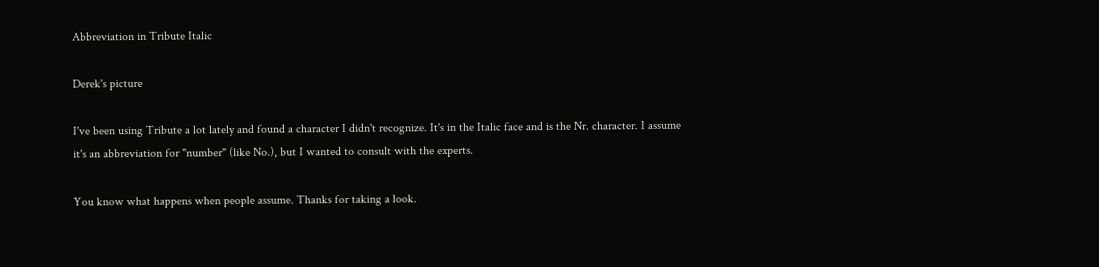Abbreviation in Tribute Italic

Derek's picture

I've been using Tribute a lot lately and found a character I didn't recognize. It's in the Italic face and is the Nr. character. I assume it's an abbreviation for "number" (like No.), but I wanted to consult with the experts.

You know what happens when people assume. Thanks for taking a look.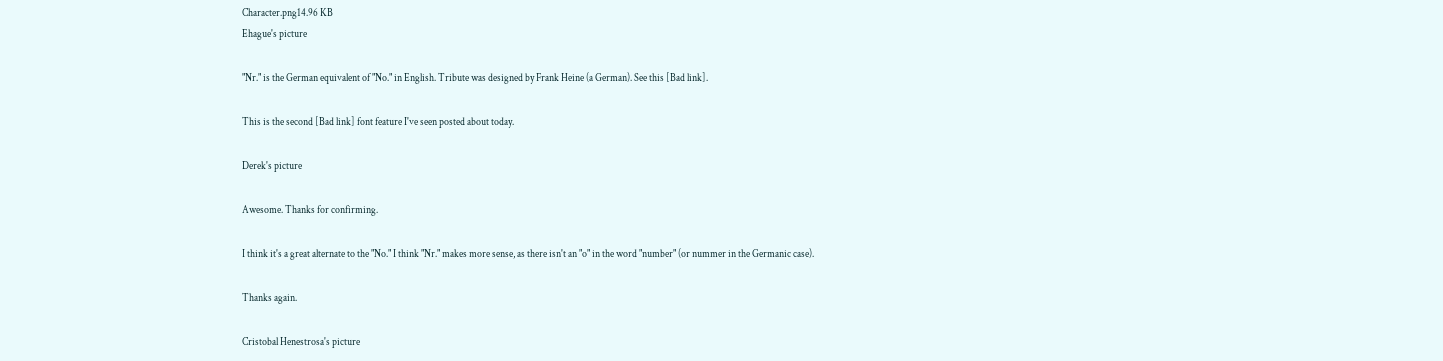Character.png14.96 KB
Ehague's picture

"Nr." is the German equivalent of "No." in English. Tribute was designed by Frank Heine (a German). See this [Bad link].

This is the second [Bad link] font feature I've seen posted about today.

Derek's picture

Awesome. Thanks for confirming.

I think it's a great alternate to the "No." I think "Nr." makes more sense, as there isn't an "o" in the word "number" (or nummer in the Germanic case).

Thanks again.

Cristobal Henestrosa's picture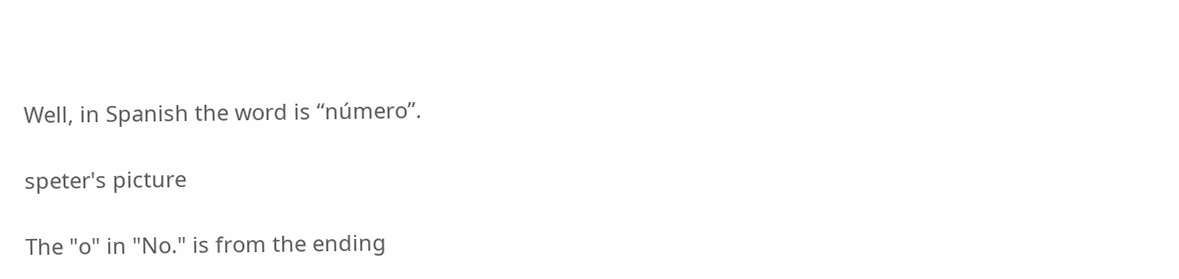Well, in Spanish the word is “número”.

speter's picture

The "o" in "No." is from the ending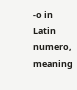-o in Latin numero, meaning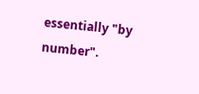essentially "by number".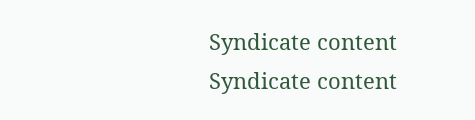Syndicate content Syndicate content